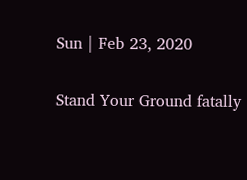Sun | Feb 23, 2020

Stand Your Ground fatally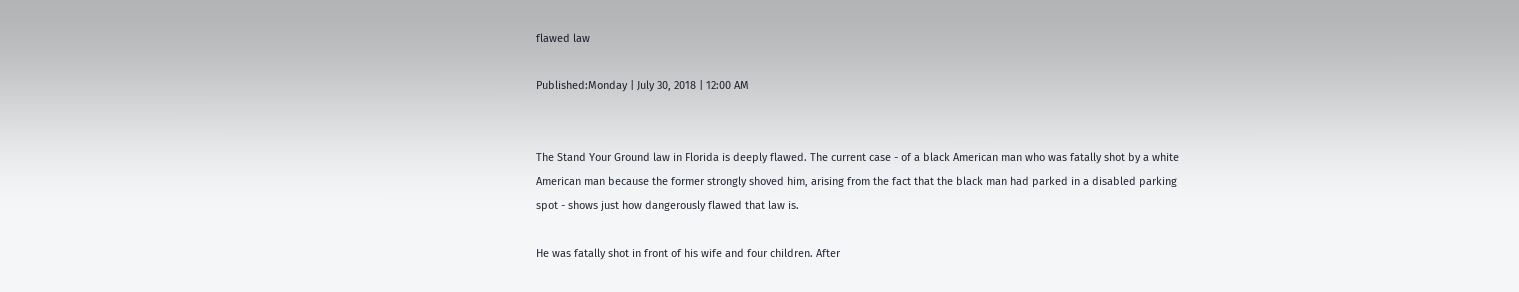flawed law

Published:Monday | July 30, 2018 | 12:00 AM


The Stand Your Ground law in Florida is deeply flawed. The current case - of a black American man who was fatally shot by a white American man because the former strongly shoved him, arising from the fact that the black man had parked in a disabled parking spot - shows just how dangerously flawed that law is.

He was fatally shot in front of his wife and four children. After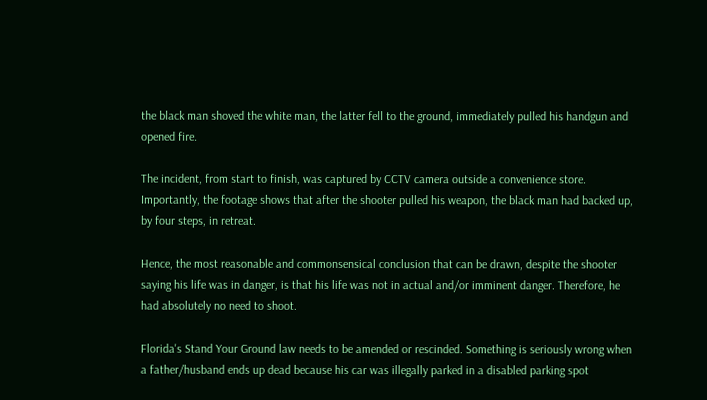the black man shoved the white man, the latter fell to the ground, immediately pulled his handgun and opened fire.

The incident, from start to finish, was captured by CCTV camera outside a convenience store. Importantly, the footage shows that after the shooter pulled his weapon, the black man had backed up, by four steps, in retreat.

Hence, the most reasonable and commonsensical conclusion that can be drawn, despite the shooter saying his life was in danger, is that his life was not in actual and/or imminent danger. Therefore, he had absolutely no need to shoot.

Florida's Stand Your Ground law needs to be amended or rescinded. Something is seriously wrong when a father/husband ends up dead because his car was illegally parked in a disabled parking spot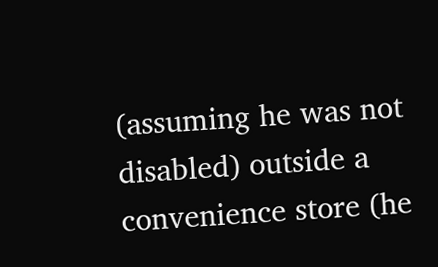(assuming he was not disabled) outside a convenience store (he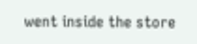went inside the store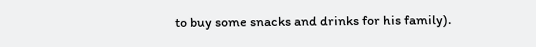to buy some snacks and drinks for his family).